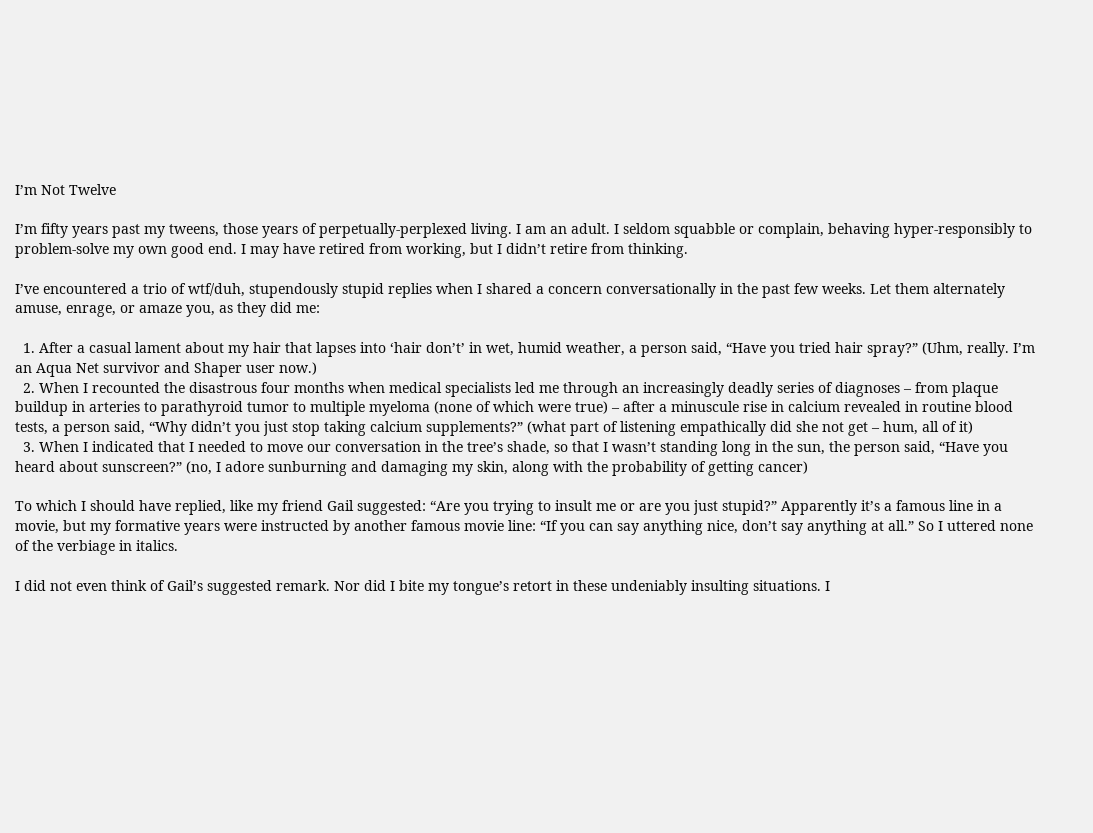I’m Not Twelve

I’m fifty years past my tweens, those years of perpetually-perplexed living. I am an adult. I seldom squabble or complain, behaving hyper-responsibly to problem-solve my own good end. I may have retired from working, but I didn’t retire from thinking.

I’ve encountered a trio of wtf/duh, stupendously stupid replies when I shared a concern conversationally in the past few weeks. Let them alternately amuse, enrage, or amaze you, as they did me:

  1. After a casual lament about my hair that lapses into ‘hair don’t’ in wet, humid weather, a person said, “Have you tried hair spray?” (Uhm, really. I’m an Aqua Net survivor and Shaper user now.)
  2. When I recounted the disastrous four months when medical specialists led me through an increasingly deadly series of diagnoses – from plaque buildup in arteries to parathyroid tumor to multiple myeloma (none of which were true) – after a minuscule rise in calcium revealed in routine blood tests, a person said, “Why didn’t you just stop taking calcium supplements?” (what part of listening empathically did she not get – hum, all of it)
  3. When I indicated that I needed to move our conversation in the tree’s shade, so that I wasn’t standing long in the sun, the person said, “Have you heard about sunscreen?” (no, I adore sunburning and damaging my skin, along with the probability of getting cancer)

To which I should have replied, like my friend Gail suggested: “Are you trying to insult me or are you just stupid?” Apparently it’s a famous line in a movie, but my formative years were instructed by another famous movie line: “If you can say anything nice, don’t say anything at all.” So I uttered none of the verbiage in italics.

I did not even think of Gail’s suggested remark. Nor did I bite my tongue’s retort in these undeniably insulting situations. I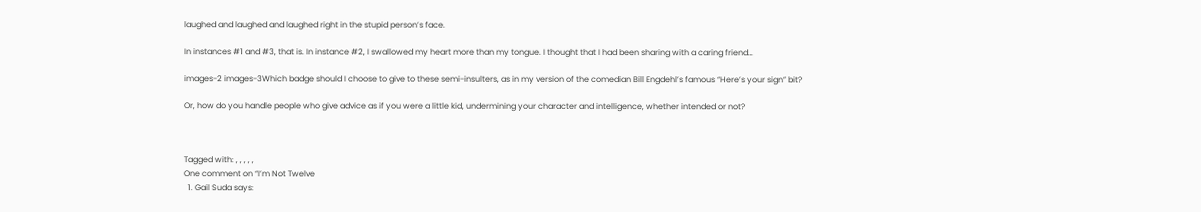laughed and laughed and laughed right in the stupid person’s face.

In instances #1 and #3, that is. In instance #2, I swallowed my heart more than my tongue. I thought that I had been sharing with a caring friend…

images-2 images-3Which badge should I choose to give to these semi-insulters, as in my version of the comedian Bill Engdehl’s famous “Here’s your sign” bit?

Or, how do you handle people who give advice as if you were a little kid, undermining your character and intelligence, whether intended or not?



Tagged with: , , , , ,
One comment on “I’m Not Twelve
  1. Gail Suda says: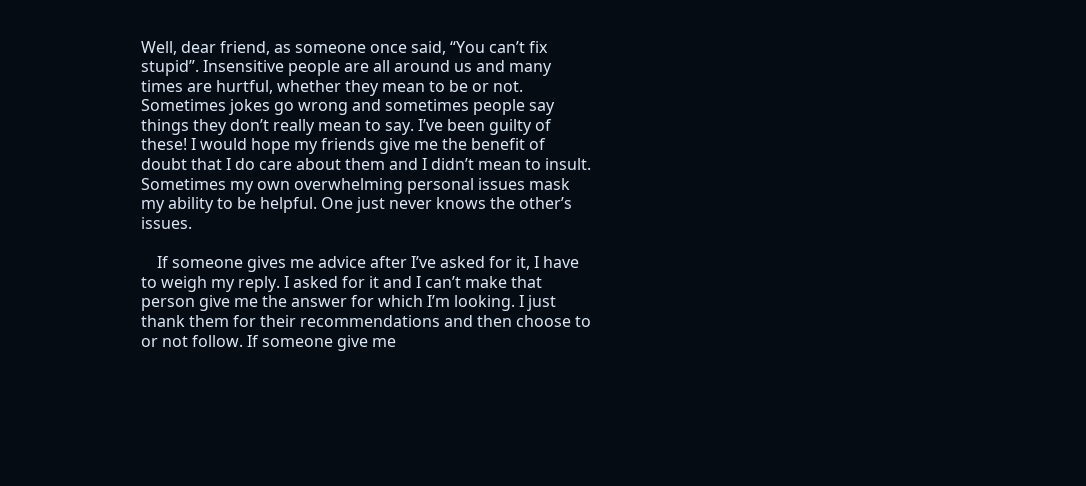Well, dear friend, as someone once said, “You can’t fix stupid”. Insensitive people are all around us and many times are hurtful, whether they mean to be or not. Sometimes jokes go wrong and sometimes people say things they don’t really mean to say. I’ve been guilty of these! I would hope my friends give me the benefit of doubt that I do care about them and I didn’t mean to insult. Sometimes my own overwhelming personal issues mask my ability to be helpful. One just never knows the other’s issues.

    If someone gives me advice after I’ve asked for it, I have to weigh my reply. I asked for it and I can’t make that person give me the answer for which I’m looking. I just thank them for their recommendations and then choose to or not follow. If someone give me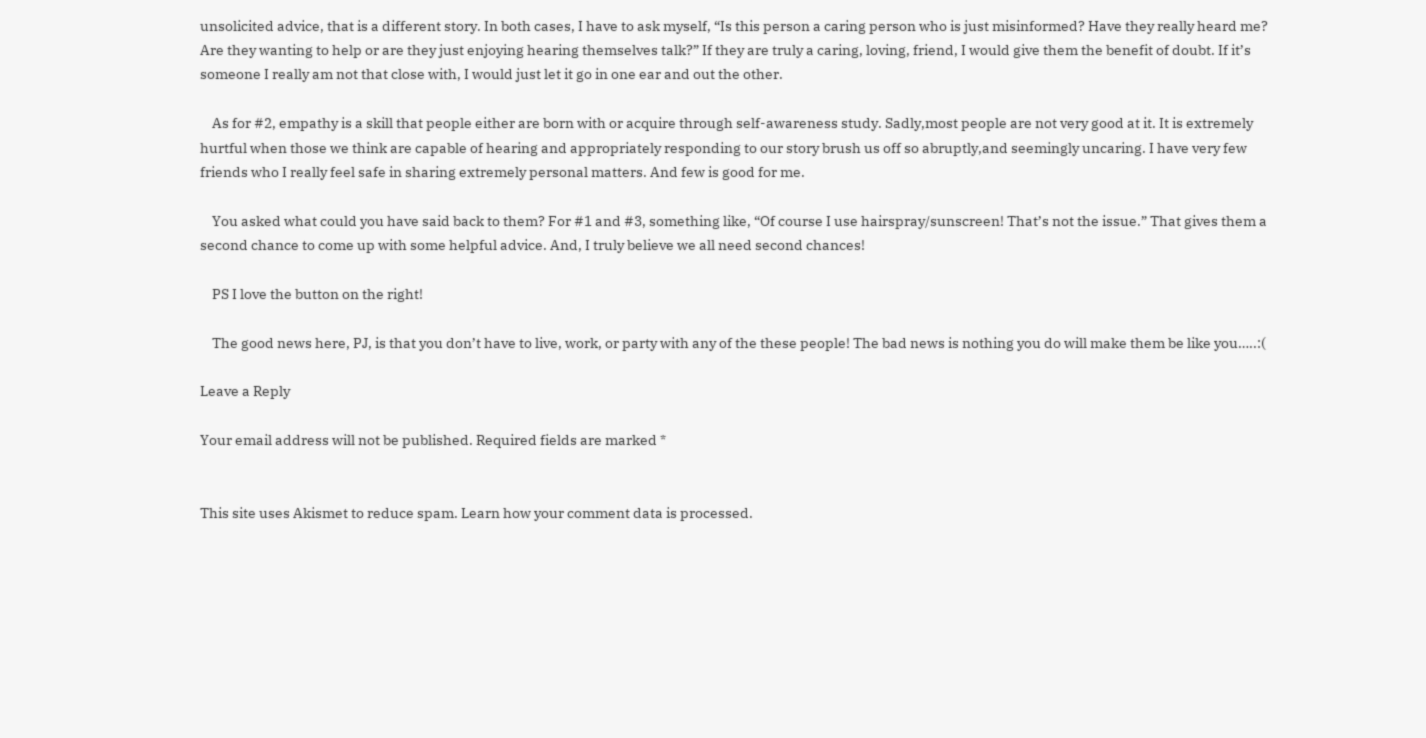unsolicited advice, that is a different story. In both cases, I have to ask myself, “Is this person a caring person who is just misinformed? Have they really heard me? Are they wanting to help or are they just enjoying hearing themselves talk?” If they are truly a caring, loving, friend, I would give them the benefit of doubt. If it’s someone I really am not that close with, I would just let it go in one ear and out the other.

    As for #2, empathy is a skill that people either are born with or acquire through self-awareness study. Sadly,most people are not very good at it. It is extremely hurtful when those we think are capable of hearing and appropriately responding to our story brush us off so abruptly,and seemingly uncaring. I have very few friends who I really feel safe in sharing extremely personal matters. And few is good for me.

    You asked what could you have said back to them? For #1 and #3, something like, “Of course I use hairspray/sunscreen! That’s not the issue.” That gives them a second chance to come up with some helpful advice. And, I truly believe we all need second chances!

    PS I love the button on the right!

    The good news here, PJ, is that you don’t have to live, work, or party with any of the these people! The bad news is nothing you do will make them be like you…..:(

Leave a Reply

Your email address will not be published. Required fields are marked *


This site uses Akismet to reduce spam. Learn how your comment data is processed.